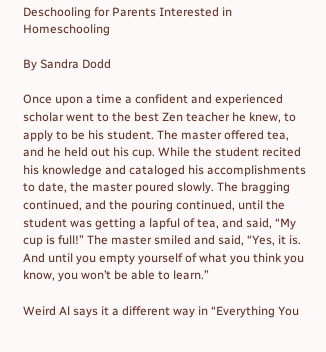Deschooling for Parents Interested in Homeschooling

By Sandra Dodd

Once upon a time a confident and experienced scholar went to the best Zen teacher he knew, to apply to be his student. The master offered tea, and he held out his cup. While the student recited his knowledge and cataloged his accomplishments to date, the master poured slowly. The bragging continued, and the pouring continued, until the student was getting a lapful of tea, and said, “My cup is full!” The master smiled and said, “Yes, it is. And until you empty yourself of what you think you know, you won’t be able to learn.”

Weird Al says it a different way in “Everything You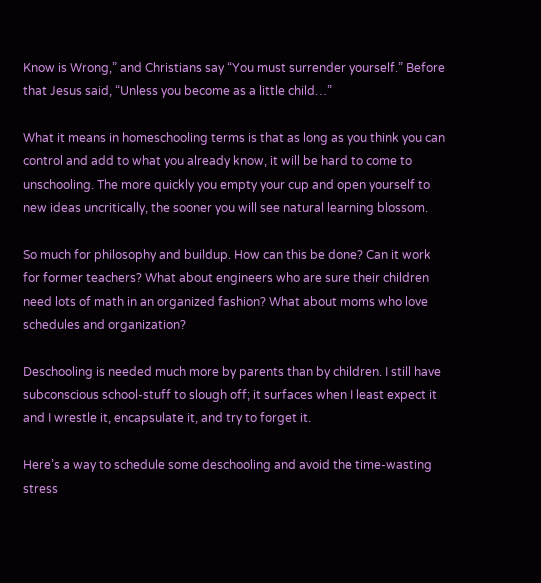Know is Wrong,” and Christians say “You must surrender yourself.” Before that Jesus said, “Unless you become as a little child…”

What it means in homeschooling terms is that as long as you think you can control and add to what you already know, it will be hard to come to unschooling. The more quickly you empty your cup and open yourself to new ideas uncritically, the sooner you will see natural learning blossom.

So much for philosophy and buildup. How can this be done? Can it work for former teachers? What about engineers who are sure their children need lots of math in an organized fashion? What about moms who love schedules and organization?

Deschooling is needed much more by parents than by children. I still have subconscious school-stuff to slough off; it surfaces when I least expect it and I wrestle it, encapsulate it, and try to forget it.

Here’s a way to schedule some deschooling and avoid the time-wasting stress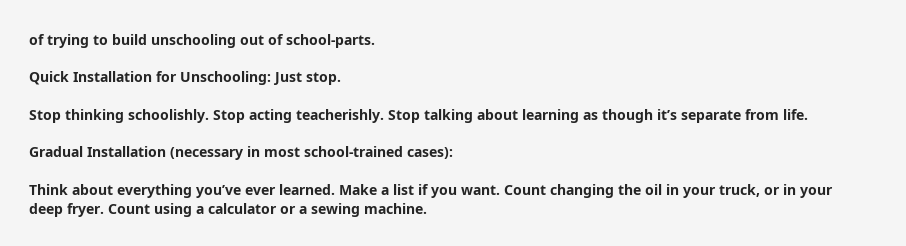of trying to build unschooling out of school-parts.

Quick Installation for Unschooling: Just stop.

Stop thinking schoolishly. Stop acting teacherishly. Stop talking about learning as though it’s separate from life.

Gradual Installation (necessary in most school-trained cases):

Think about everything you’ve ever learned. Make a list if you want. Count changing the oil in your truck, or in your deep fryer. Count using a calculator or a sewing machine.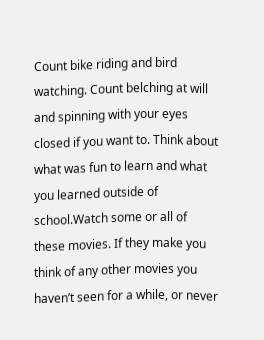Count bike riding and bird watching. Count belching at will and spinning with your eyes closed if you want to. Think about what was fun to learn and what you learned outside of school.Watch some or all of these movies. If they make you think of any other movies you haven’t seen for a while, or never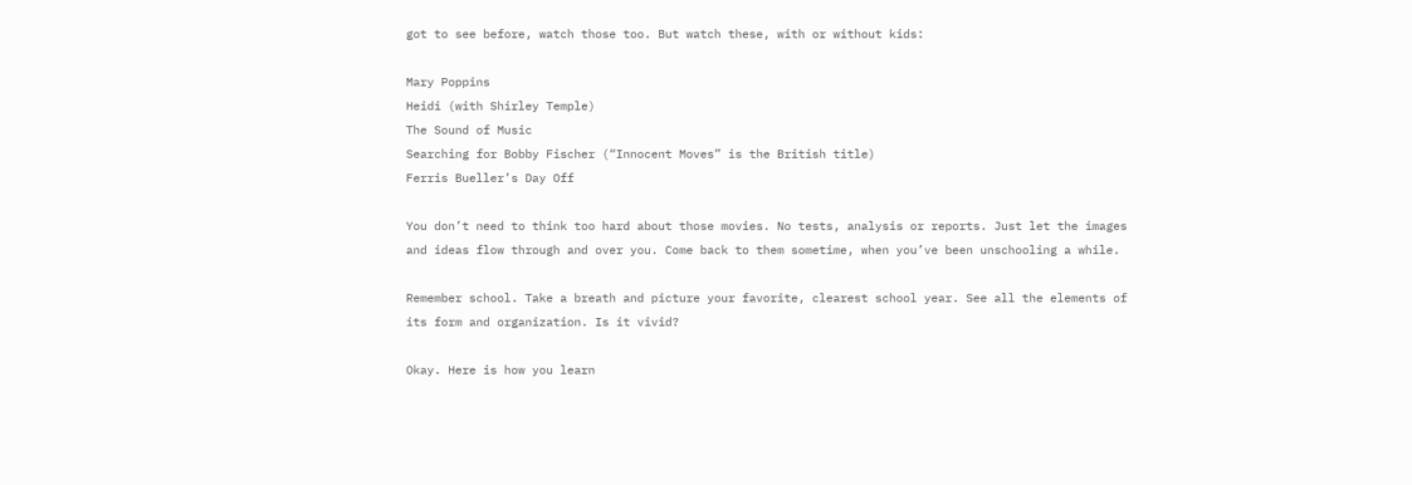got to see before, watch those too. But watch these, with or without kids:

Mary Poppins
Heidi (with Shirley Temple)
The Sound of Music
Searching for Bobby Fischer (“Innocent Moves” is the British title)
Ferris Bueller’s Day Off

You don’t need to think too hard about those movies. No tests, analysis or reports. Just let the images and ideas flow through and over you. Come back to them sometime, when you’ve been unschooling a while.

Remember school. Take a breath and picture your favorite, clearest school year. See all the elements of its form and organization. Is it vivid?

Okay. Here is how you learn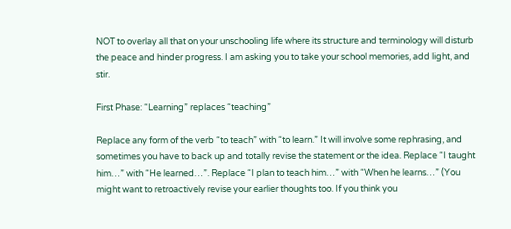NOT to overlay all that on your unschooling life where its structure and terminology will disturb the peace and hinder progress. I am asking you to take your school memories, add light, and stir.

First Phase: “Learning” replaces “teaching”

Replace any form of the verb “to teach” with “to learn.” It will involve some rephrasing, and sometimes you have to back up and totally revise the statement or the idea. Replace “I taught him…” with “He learned…”. Replace “I plan to teach him…” with “When he learns…” (You might want to retroactively revise your earlier thoughts too. If you think you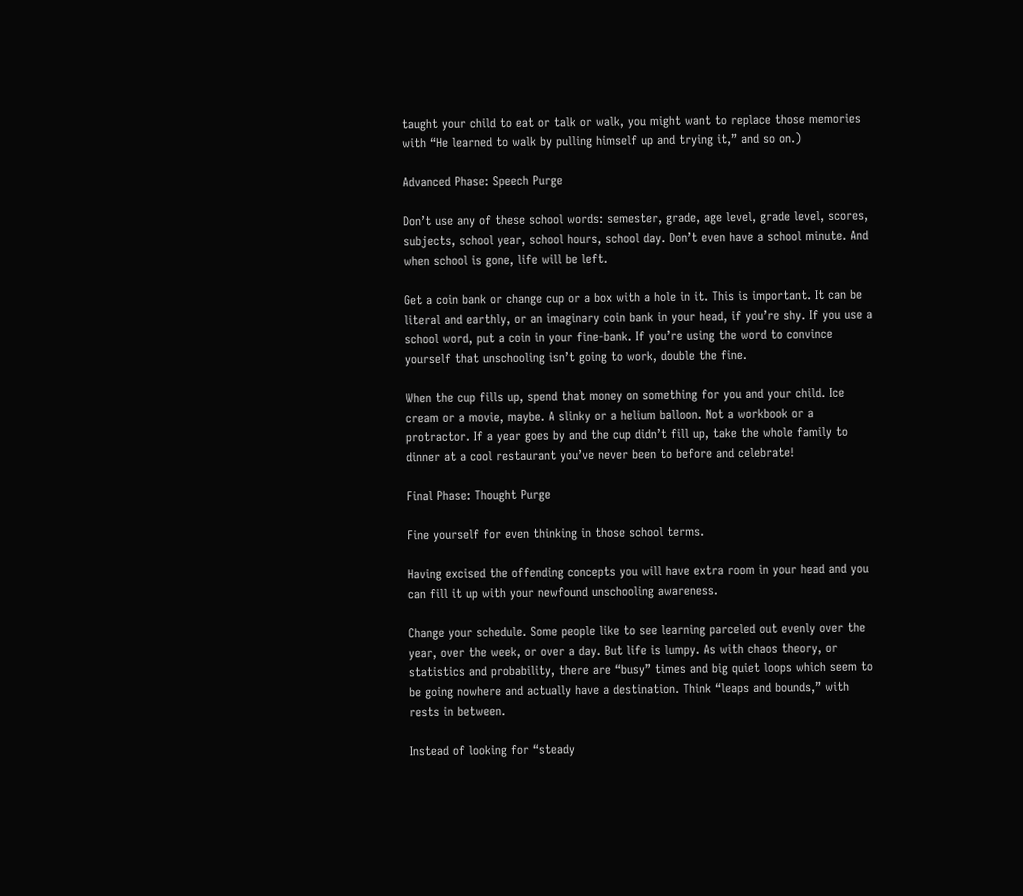taught your child to eat or talk or walk, you might want to replace those memories with “He learned to walk by pulling himself up and trying it,” and so on.)

Advanced Phase: Speech Purge

Don’t use any of these school words: semester, grade, age level, grade level, scores, subjects, school year, school hours, school day. Don’t even have a school minute. And when school is gone, life will be left.

Get a coin bank or change cup or a box with a hole in it. This is important. It can be literal and earthly, or an imaginary coin bank in your head, if you’re shy. If you use a school word, put a coin in your fine-bank. If you’re using the word to convince yourself that unschooling isn’t going to work, double the fine.

When the cup fills up, spend that money on something for you and your child. Ice cream or a movie, maybe. A slinky or a helium balloon. Not a workbook or a protractor. If a year goes by and the cup didn’t fill up, take the whole family to dinner at a cool restaurant you’ve never been to before and celebrate!

Final Phase: Thought Purge

Fine yourself for even thinking in those school terms.

Having excised the offending concepts you will have extra room in your head and you can fill it up with your newfound unschooling awareness.

Change your schedule. Some people like to see learning parceled out evenly over the year, over the week, or over a day. But life is lumpy. As with chaos theory, or statistics and probability, there are “busy” times and big quiet loops which seem to be going nowhere and actually have a destination. Think “leaps and bounds,” with rests in between.

Instead of looking for “steady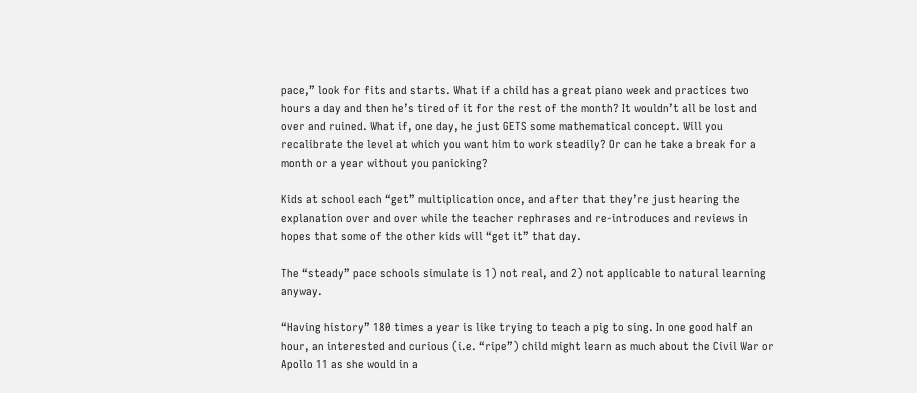pace,” look for fits and starts. What if a child has a great piano week and practices two hours a day and then he’s tired of it for the rest of the month? It wouldn’t all be lost and over and ruined. What if, one day, he just GETS some mathematical concept. Will you recalibrate the level at which you want him to work steadily? Or can he take a break for a month or a year without you panicking?

Kids at school each “get” multiplication once, and after that they’re just hearing the explanation over and over while the teacher rephrases and re-introduces and reviews in hopes that some of the other kids will “get it” that day.

The “steady” pace schools simulate is 1) not real, and 2) not applicable to natural learning anyway.

“Having history” 180 times a year is like trying to teach a pig to sing. In one good half an hour, an interested and curious (i.e. “ripe”) child might learn as much about the Civil War or Apollo 11 as she would in a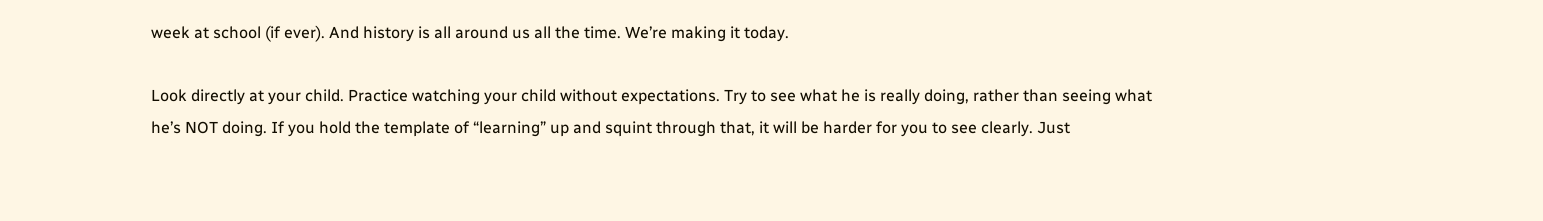week at school (if ever). And history is all around us all the time. We’re making it today.

Look directly at your child. Practice watching your child without expectations. Try to see what he is really doing, rather than seeing what he’s NOT doing. If you hold the template of “learning” up and squint through that, it will be harder for you to see clearly. Just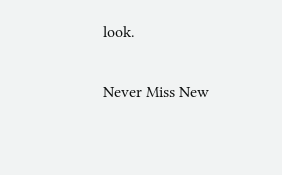look.

Never Miss New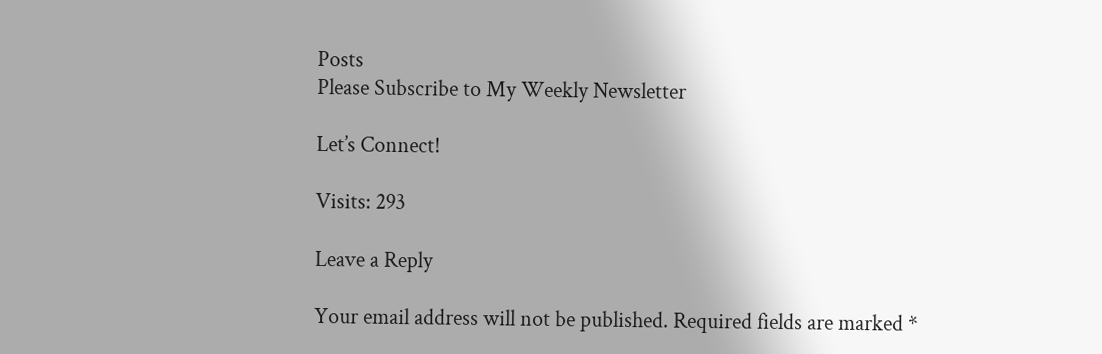Posts
Please Subscribe to My Weekly Newsletter

Let’s Connect!

Visits: 293

Leave a Reply

Your email address will not be published. Required fields are marked *